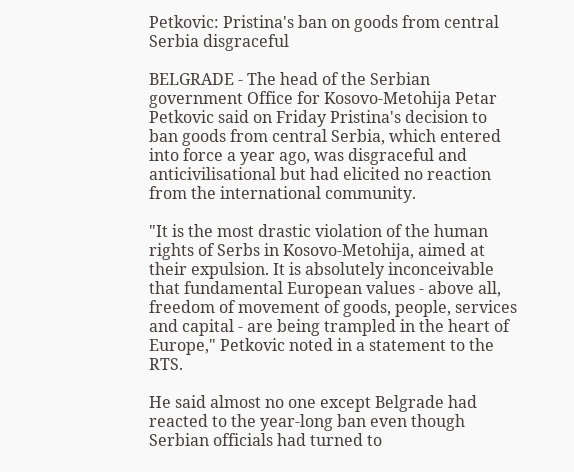Petkovic: Pristina's ban on goods from central Serbia disgraceful

BELGRADE - The head of the Serbian government Office for Kosovo-Metohija Petar Petkovic said on Friday Pristina's decision to ban goods from central Serbia, which entered into force a year ago, was disgraceful and anticivilisational but had elicited no reaction from the international community.

"It is the most drastic violation of the human rights of Serbs in Kosovo-Metohija, aimed at their expulsion. It is absolutely inconceivable that fundamental European values - above all, freedom of movement of goods, people, services and capital - are being trampled in the heart of Europe," Petkovic noted in a statement to the RTS.

He said almost no one except Belgrade had reacted to the year-long ban even though Serbian officials had turned to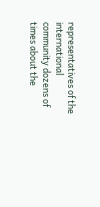representatives of the international community dozens of times about the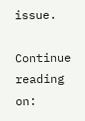issue.

Continue reading on: